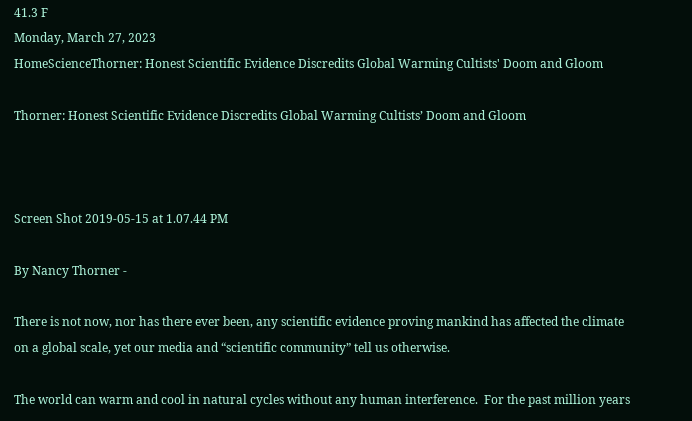41.3 F
Monday, March 27, 2023
HomeScienceThorner: Honest Scientific Evidence Discredits Global Warming Cultists' Doom and Gloom

Thorner: Honest Scientific Evidence Discredits Global Warming Cultists’ Doom and Gloom



Screen Shot 2019-05-15 at 1.07.44 PM

By Nancy Thorner -

There is not now, nor has there ever been, any scientific evidence proving mankind has affected the climate on a global scale, yet our media and “scientific community” tell us otherwise.

The world can warm and cool in natural cycles without any human interference.  For the past million years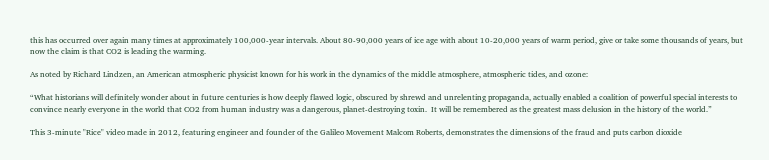this has occurred over again many times at approximately 100,000-year intervals. About 80-90,000 years of ice age with about 10-20,000 years of warm period, give or take some thousands of years, but now the claim is that CO2 is leading the warming.

As noted by Richard Lindzen, an American atmospheric physicist known for his work in the dynamics of the middle atmosphere, atmospheric tides, and ozone:

“What historians will definitely wonder about in future centuries is how deeply flawed logic, obscured by shrewd and unrelenting propaganda, actually enabled a coalition of powerful special interests to convince nearly everyone in the world that CO2 from human industry was a dangerous, planet-destroying toxin.  It will be remembered as the greatest mass delusion in the history of the world.”

This 3-minute "Rice" video made in 2012, featuring engineer and founder of the Galileo Movement Malcom Roberts, demonstrates the dimensions of the fraud and puts carbon dioxide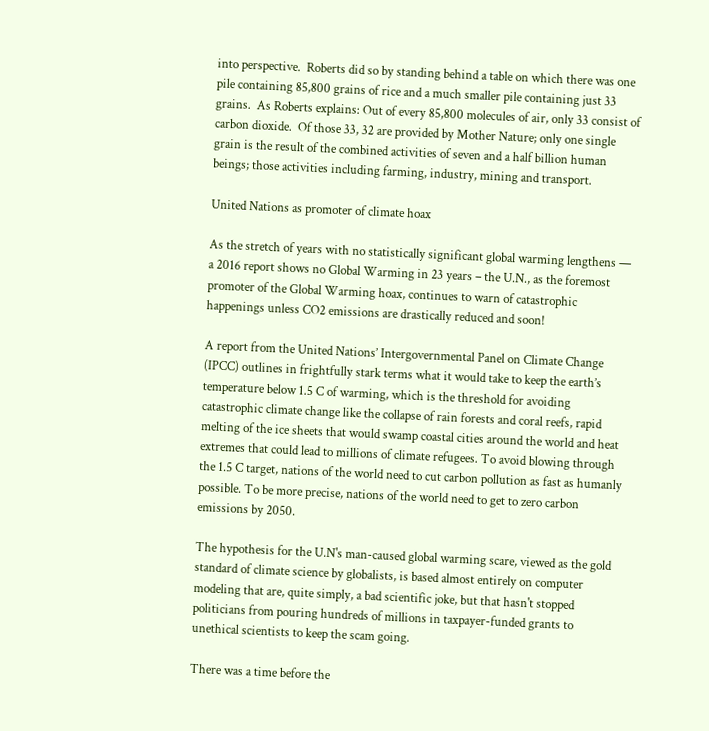into perspective.  Roberts did so by standing behind a table on which there was one pile containing 85,800 grains of rice and a much smaller pile containing just 33 grains.  As Roberts explains: Out of every 85,800 molecules of air, only 33 consist of carbon dioxide.  Of those 33, 32 are provided by Mother Nature; only one single grain is the result of the combined activities of seven and a half billion human beings; those activities including farming, industry, mining and transport.

United Nations as promoter of climate hoax

As the stretch of years with no statistically significant global warming lengthens — a 2016 report shows no Global Warming in 23 years – the U.N., as the foremost promoter of the Global Warming hoax, continues to warn of catastrophic happenings unless CO2 emissions are drastically reduced and soon!

A report from the United Nations’ Intergovernmental Panel on Climate Change (IPCC) outlines in frightfully stark terms what it would take to keep the earth’s temperature below 1.5 C of warming, which is the threshold for avoiding catastrophic climate change like the collapse of rain forests and coral reefs, rapid melting of the ice sheets that would swamp coastal cities around the world and heat extremes that could lead to millions of climate refugees. To avoid blowing through the 1.5 C target, nations of the world need to cut carbon pollution as fast as humanly possible. To be more precise, nations of the world need to get to zero carbon emissions by 2050.

The hypothesis for the U.N's man-caused global warming scare, viewed as the gold standard of climate science by globalists, is based almost entirely on computer modeling that are, quite simply, a bad scientific joke, but that hasn't stopped politicians from pouring hundreds of millions in taxpayer-funded grants to unethical scientists to keep the scam going.

There was a time before the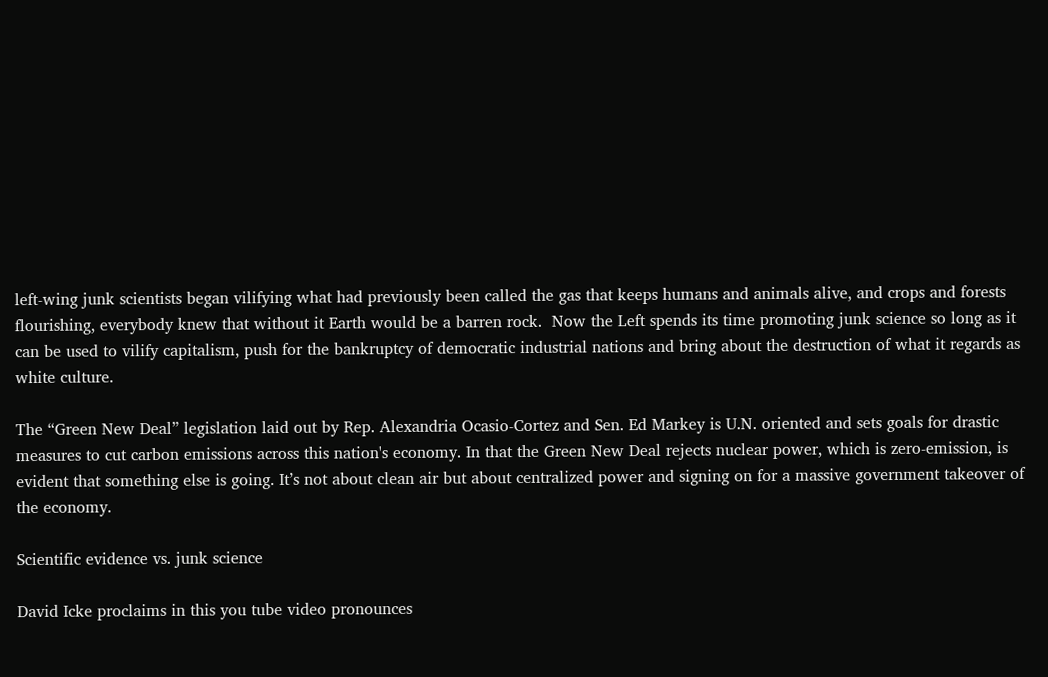left-wing junk scientists began vilifying what had previously been called the gas that keeps humans and animals alive, and crops and forests flourishing, everybody knew that without it Earth would be a barren rock.  Now the Left spends its time promoting junk science so long as it can be used to vilify capitalism, push for the bankruptcy of democratic industrial nations and bring about the destruction of what it regards as white culture.

The “Green New Deal” legislation laid out by Rep. Alexandria Ocasio-Cortez and Sen. Ed Markey is U.N. oriented and sets goals for drastic measures to cut carbon emissions across this nation's economy. In that the Green New Deal rejects nuclear power, which is zero-emission, is evident that something else is going. It’s not about clean air but about centralized power and signing on for a massive government takeover of the economy.

Scientific evidence vs. junk science

David Icke proclaims in this you tube video pronounces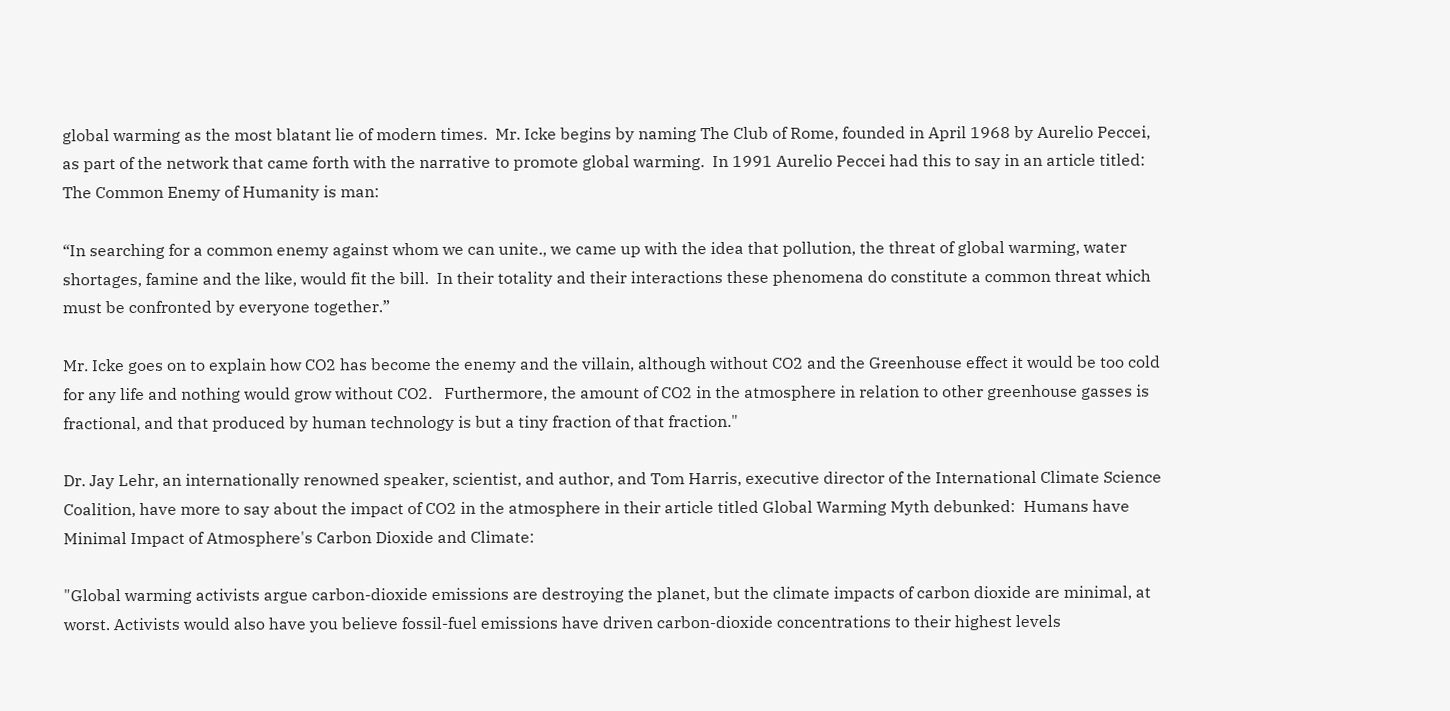global warming as the most blatant lie of modern times.  Mr. Icke begins by naming The Club of Rome, founded in April 1968 by Aurelio Peccei, as part of the network that came forth with the narrative to promote global warming.  In 1991 Aurelio Peccei had this to say in an article titled: The Common Enemy of Humanity is man:

“In searching for a common enemy against whom we can unite., we came up with the idea that pollution, the threat of global warming, water shortages, famine and the like, would fit the bill.  In their totality and their interactions these phenomena do constitute a common threat which must be confronted by everyone together.”

Mr. Icke goes on to explain how CO2 has become the enemy and the villain, although without CO2 and the Greenhouse effect it would be too cold for any life and nothing would grow without CO2.   Furthermore, the amount of CO2 in the atmosphere in relation to other greenhouse gasses is fractional, and that produced by human technology is but a tiny fraction of that fraction."

Dr. Jay Lehr, an internationally renowned speaker, scientist, and author, and Tom Harris, executive director of the International Climate Science Coalition, have more to say about the impact of CO2 in the atmosphere in their article titled Global Warming Myth debunked:  Humans have Minimal Impact of Atmosphere's Carbon Dioxide and Climate:

"Global warming activists argue carbon-dioxide emissions are destroying the planet, but the climate impacts of carbon dioxide are minimal, at worst. Activists would also have you believe fossil-fuel emissions have driven carbon-dioxide concentrations to their highest levels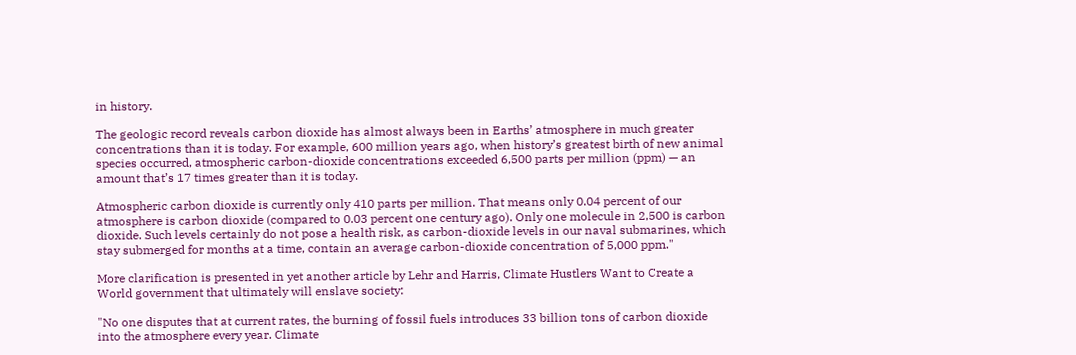in history.

The geologic record reveals carbon dioxide has almost always been in Earths’ atmosphere in much greater concentrations than it is today. For example, 600 million years ago, when history’s greatest birth of new animal species occurred, atmospheric carbon-dioxide concentrations exceeded 6,500 parts per million (ppm) — an amount that’s 17 times greater than it is today.

Atmospheric carbon dioxide is currently only 410 parts per million. That means only 0.04 percent of our atmosphere is carbon dioxide (compared to 0.03 percent one century ago). Only one molecule in 2,500 is carbon dioxide. Such levels certainly do not pose a health risk, as carbon-dioxide levels in our naval submarines, which stay submerged for months at a time, contain an average carbon-dioxide concentration of 5,000 ppm."

More clarification is presented in yet another article by Lehr and Harris, Climate Hustlers Want to Create a World government that ultimately will enslave society:

"No one disputes that at current rates, the burning of fossil fuels introduces 33 billion tons of carbon dioxide into the atmosphere every year. Climate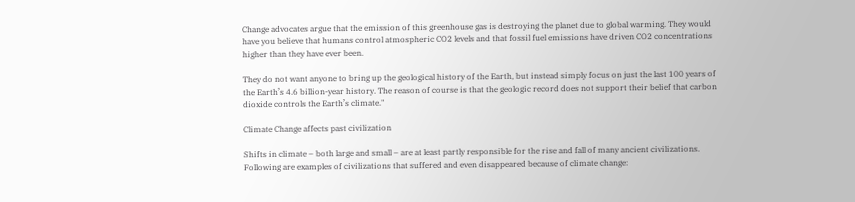Change advocates argue that the emission of this greenhouse gas is destroying the planet due to global warming. They would have you believe that humans control atmospheric CO2 levels and that fossil fuel emissions have driven CO2 concentrations higher than they have ever been.

They do not want anyone to bring up the geological history of the Earth, but instead simply focus on just the last 100 years of the Earth’s 4.6 billion-year history. The reason of course is that the geologic record does not support their belief that carbon dioxide controls the Earth’s climate."

Climate Change affects past civilization

Shifts in climate – both large and small – are at least partly responsible for the rise and fall of many ancient civilizations.  Following are examples of civilizations that suffered and even disappeared because of climate change: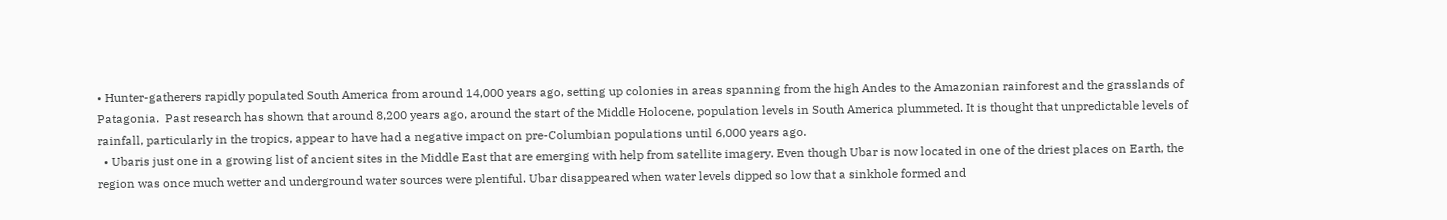• Hunter-gatherers rapidly populated South America from around 14,000 years ago, setting up colonies in areas spanning from the high Andes to the Amazonian rainforest and the grasslands of Patagonia.  Past research has shown that around 8,200 years ago, around the start of the Middle Holocene, population levels in South America plummeted. It is thought that unpredictable levels of rainfall, particularly in the tropics, appear to have had a negative impact on pre-Columbian populations until 6,000 years ago.
  • Ubaris just one in a growing list of ancient sites in the Middle East that are emerging with help from satellite imagery. Even though Ubar is now located in one of the driest places on Earth, the region was once much wetter and underground water sources were plentiful. Ubar disappeared when water levels dipped so low that a sinkhole formed and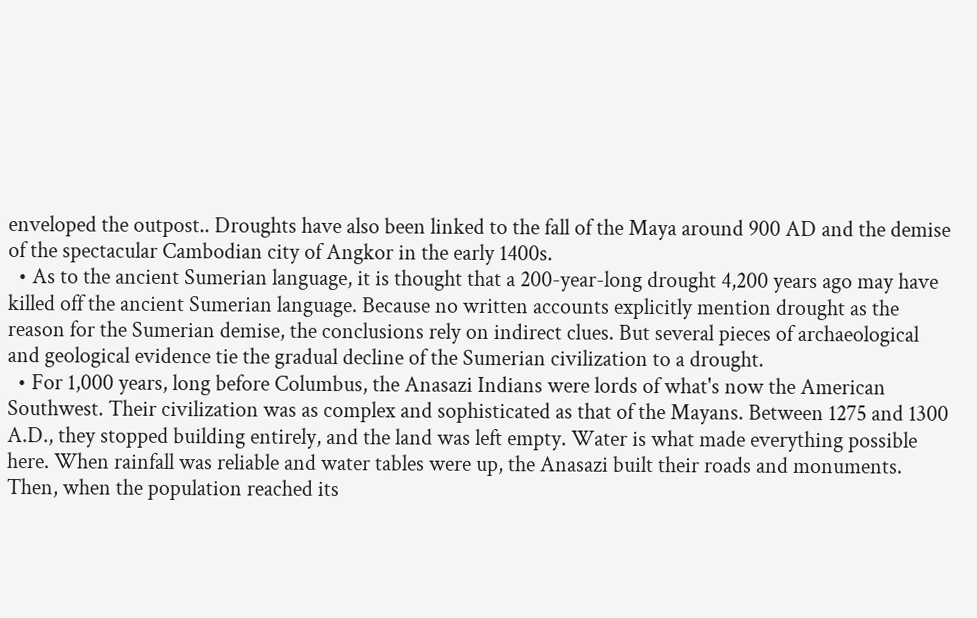enveloped the outpost.. Droughts have also been linked to the fall of the Maya around 900 AD and the demise of the spectacular Cambodian city of Angkor in the early 1400s.
  • As to the ancient Sumerian language, it is thought that a 200-year-long drought 4,200 years ago may have killed off the ancient Sumerian language. Because no written accounts explicitly mention drought as the reason for the Sumerian demise, the conclusions rely on indirect clues. But several pieces of archaeological and geological evidence tie the gradual decline of the Sumerian civilization to a drought.
  • For 1,000 years, long before Columbus, the Anasazi Indians were lords of what's now the American Southwest. Their civilization was as complex and sophisticated as that of the Mayans. Between 1275 and 1300 A.D., they stopped building entirely, and the land was left empty. Water is what made everything possible here. When rainfall was reliable and water tables were up, the Anasazi built their roads and monuments. Then, when the population reached its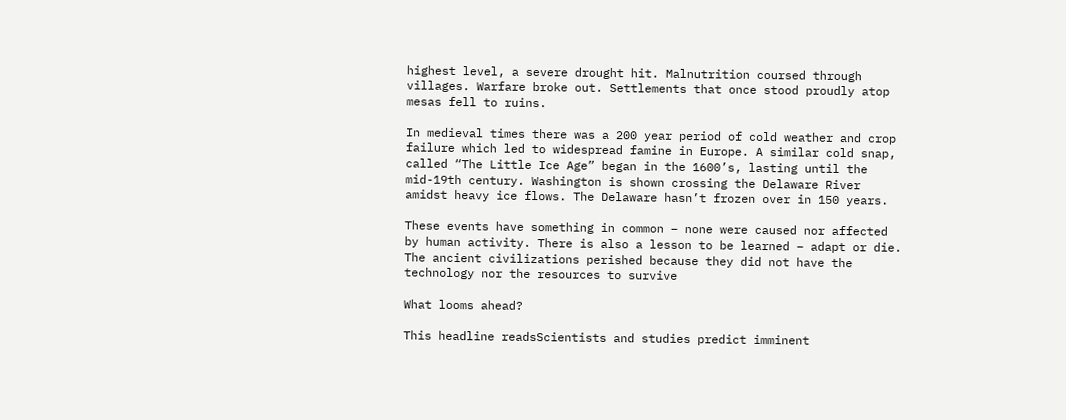highest level, a severe drought hit. Malnutrition coursed through villages. Warfare broke out. Settlements that once stood proudly atop mesas fell to ruins.

In medieval times there was a 200 year period of cold weather and crop failure which led to widespread famine in Europe. A similar cold snap, called “The Little Ice Age” began in the 1600’s, lasting until the mid-19th century. Washington is shown crossing the Delaware River amidst heavy ice flows. The Delaware hasn’t frozen over in 150 years.

These events have something in common – none were caused nor affected by human activity. There is also a lesson to be learned – adapt or die. The ancient civilizations perished because they did not have the technology nor the resources to survive

What looms ahead?

This headline readsScientists and studies predict imminent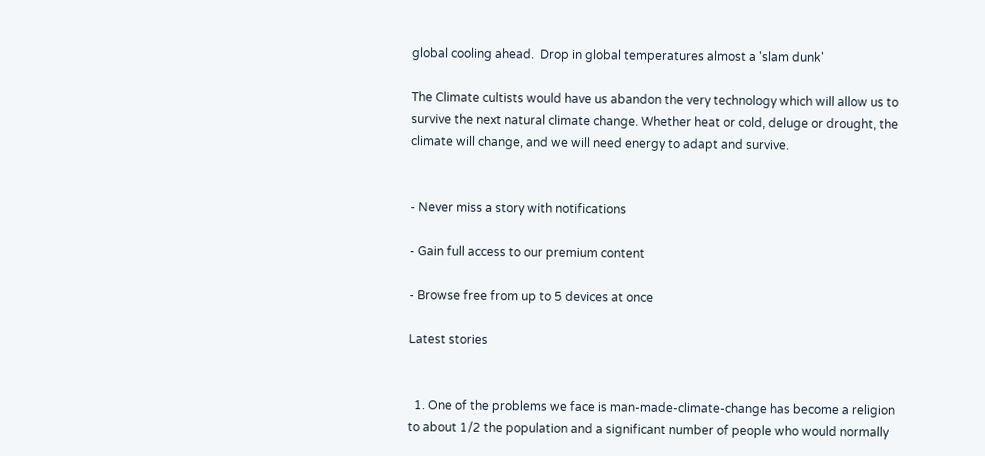global cooling ahead.  Drop in global temperatures almost a 'slam dunk'

The Climate cultists would have us abandon the very technology which will allow us to survive the next natural climate change. Whether heat or cold, deluge or drought, the climate will change, and we will need energy to adapt and survive.


- Never miss a story with notifications

- Gain full access to our premium content

- Browse free from up to 5 devices at once

Latest stories


  1. One of the problems we face is man-made-climate-change has become a religion to about 1/2 the population and a significant number of people who would normally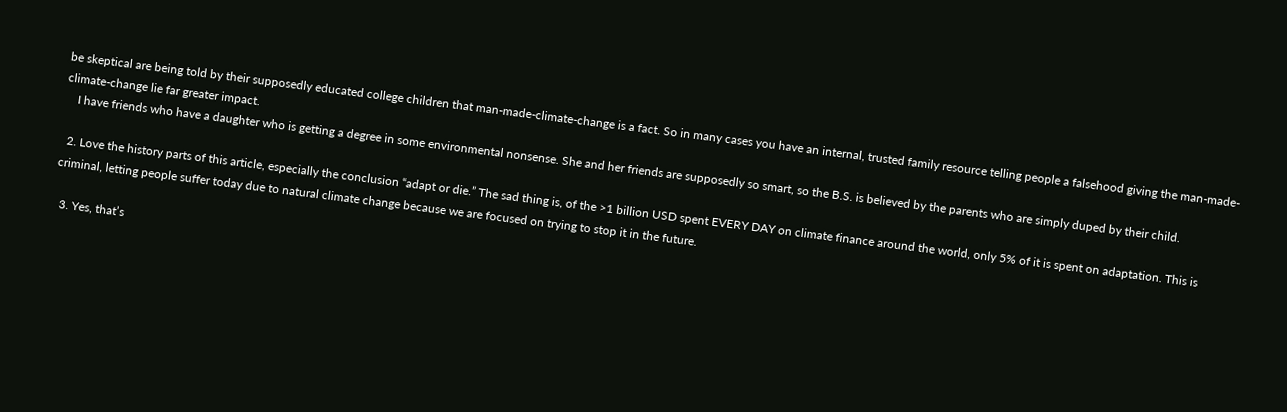be skeptical are being told by their supposedly educated college children that man-made-climate-change is a fact. So in many cases you have an internal, trusted family resource telling people a falsehood giving the man-made-climate-change lie far greater impact.
    I have friends who have a daughter who is getting a degree in some environmental nonsense. She and her friends are supposedly so smart, so the B.S. is believed by the parents who are simply duped by their child.

  2. Love the history parts of this article, especially the conclusion “adapt or die.” The sad thing is, of the >1 billion USD spent EVERY DAY on climate finance around the world, only 5% of it is spent on adaptation. This is criminal, letting people suffer today due to natural climate change because we are focused on trying to stop it in the future.

  3. Yes, that’s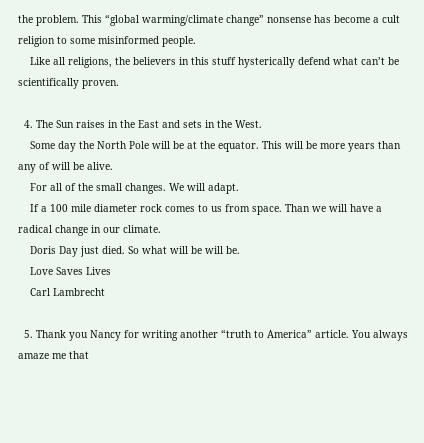the problem. This “global warming/climate change” nonsense has become a cult religion to some misinformed people.
    Like all religions, the believers in this stuff hysterically defend what can’t be scientifically proven.

  4. The Sun raises in the East and sets in the West.
    Some day the North Pole will be at the equator. This will be more years than any of will be alive.
    For all of the small changes. We will adapt.
    If a 100 mile diameter rock comes to us from space. Than we will have a radical change in our climate.
    Doris Day just died. So what will be will be.
    Love Saves Lives
    Carl Lambrecht

  5. Thank you Nancy for writing another “truth to America” article. You always amaze me that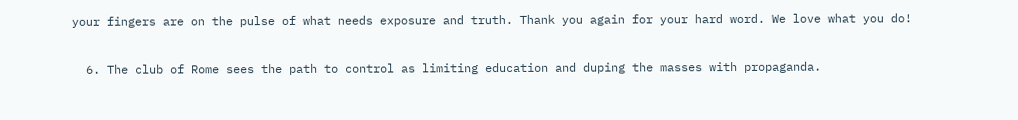your fingers are on the pulse of what needs exposure and truth. Thank you again for your hard word. We love what you do!

  6. The club of Rome sees the path to control as limiting education and duping the masses with propaganda.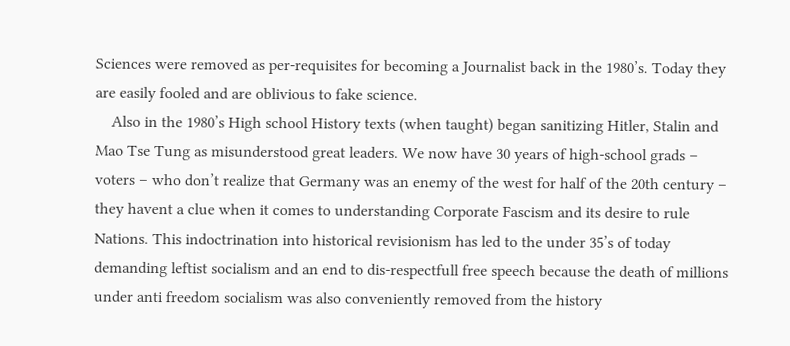Sciences were removed as per-requisites for becoming a Journalist back in the 1980’s. Today they are easily fooled and are oblivious to fake science.
    Also in the 1980’s High school History texts (when taught) began sanitizing Hitler, Stalin and Mao Tse Tung as misunderstood great leaders. We now have 30 years of high-school grads – voters – who don’t realize that Germany was an enemy of the west for half of the 20th century – they havent a clue when it comes to understanding Corporate Fascism and its desire to rule Nations. This indoctrination into historical revisionism has led to the under 35’s of today demanding leftist socialism and an end to dis-respectfull free speech because the death of millions under anti freedom socialism was also conveniently removed from the history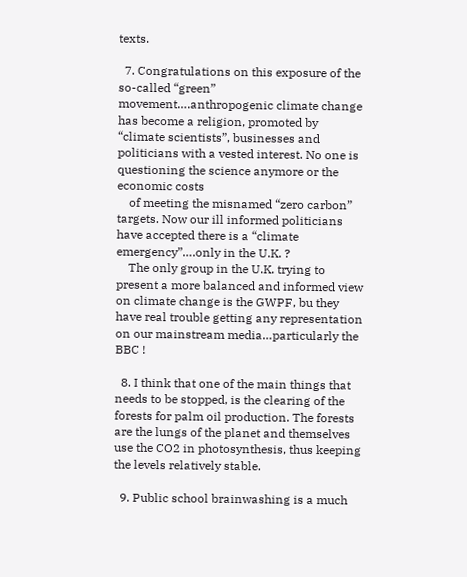texts.

  7. Congratulations on this exposure of the so-called “green” movement….anthropogenic climate change has become a religion, promoted by “climate scientists”, businesses and politicians with a vested interest. No one is questioning the science anymore or the economic costs
    of meeting the misnamed “zero carbon” targets. Now our ill informed politicians have accepted there is a “climate emergency”….only in the U.K. ?
    The only group in the U.K. trying to present a more balanced and informed view on climate change is the GWPF, bu they have real trouble getting any representation on our mainstream media…particularly the BBC !

  8. I think that one of the main things that needs to be stopped, is the clearing of the forests for palm oil production. The forests are the lungs of the planet and themselves use the CO2 in photosynthesis, thus keeping the levels relatively stable.

  9. Public school brainwashing is a much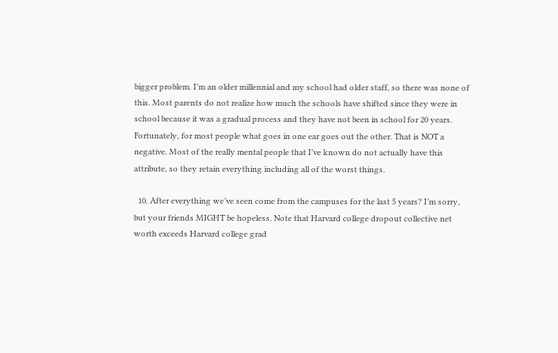bigger problem. I’m an older millennial and my school had older staff, so there was none of this. Most parents do not realize how much the schools have shifted since they were in school because it was a gradual process and they have not been in school for 20 years. Fortunately, for most people what goes in one ear goes out the other. That is NOT a negative. Most of the really mental people that I’ve known do not actually have this attribute, so they retain everything including all of the worst things.

  10. After everything we’ve seen come from the campuses for the last 5 years? I’m sorry, but your friends MIGHT be hopeless. Note that Harvard college dropout collective net worth exceeds Harvard college grad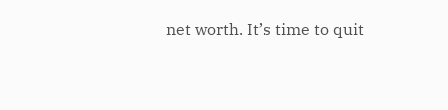net worth. It’s time to quit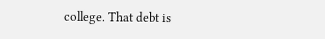college. That debt is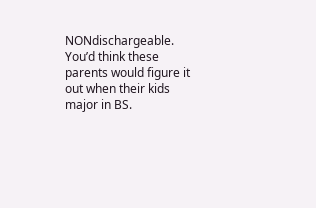NONdischargeable. You’d think these parents would figure it out when their kids major in BS.